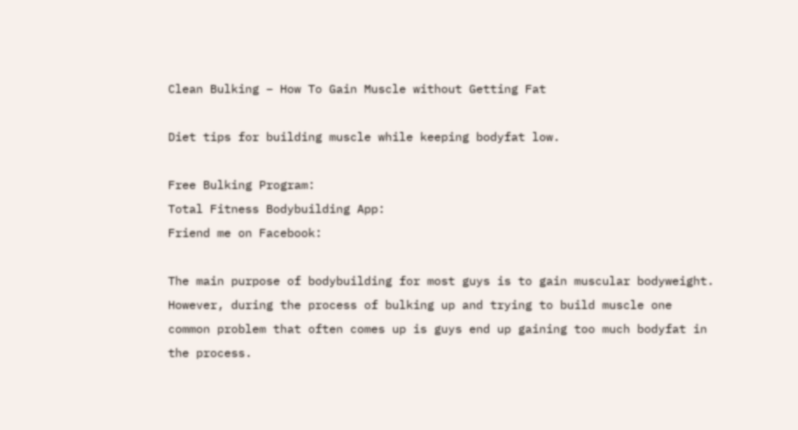Clean Bulking – How To Gain Muscle without Getting Fat

Diet tips for building muscle while keeping bodyfat low.

Free Bulking Program:
Total Fitness Bodybuilding App:
Friend me on Facebook:

The main purpose of bodybuilding for most guys is to gain muscular bodyweight. However, during the process of bulking up and trying to build muscle one common problem that often comes up is guys end up gaining too much bodyfat in the process.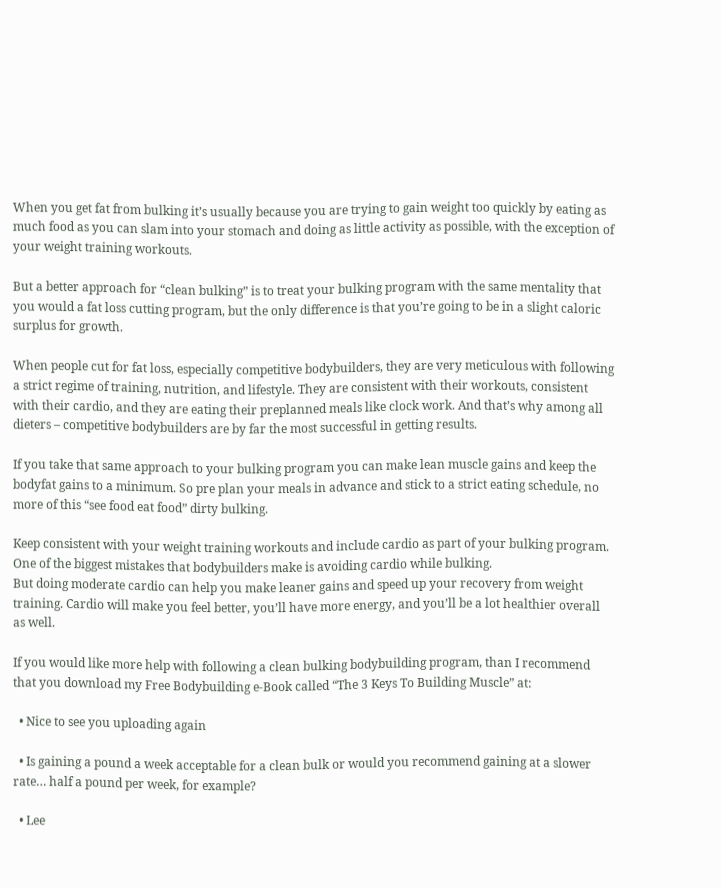When you get fat from bulking it’s usually because you are trying to gain weight too quickly by eating as much food as you can slam into your stomach and doing as little activity as possible, with the exception of your weight training workouts.

But a better approach for “clean bulking” is to treat your bulking program with the same mentality that you would a fat loss cutting program, but the only difference is that you’re going to be in a slight caloric surplus for growth.

When people cut for fat loss, especially competitive bodybuilders, they are very meticulous with following a strict regime of training, nutrition, and lifestyle. They are consistent with their workouts, consistent with their cardio, and they are eating their preplanned meals like clock work. And that’s why among all dieters – competitive bodybuilders are by far the most successful in getting results.

If you take that same approach to your bulking program you can make lean muscle gains and keep the bodyfat gains to a minimum. So pre plan your meals in advance and stick to a strict eating schedule, no more of this “see food eat food” dirty bulking.

Keep consistent with your weight training workouts and include cardio as part of your bulking program. One of the biggest mistakes that bodybuilders make is avoiding cardio while bulking.
But doing moderate cardio can help you make leaner gains and speed up your recovery from weight training. Cardio will make you feel better, you’ll have more energy, and you’ll be a lot healthier overall as well.

If you would like more help with following a clean bulking bodybuilding program, than I recommend that you download my Free Bodybuilding e-Book called “The 3 Keys To Building Muscle” at:

  • Nice to see you uploading again

  • Is gaining a pound a week acceptable for a clean bulk or would you recommend gaining at a slower rate… half a pound per week, for example?

  • Lee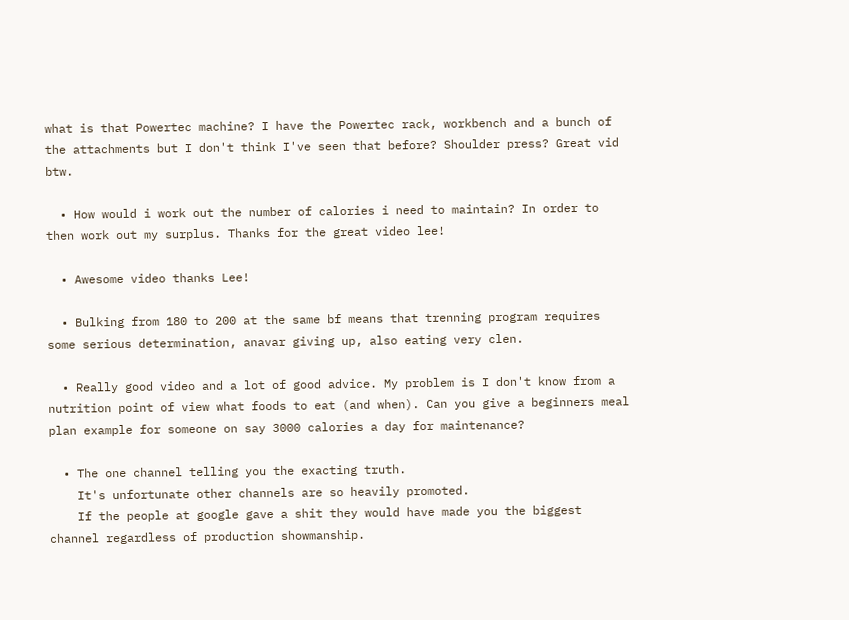what is that Powertec machine? I have the Powertec rack, workbench and a bunch of the attachments but I don't think I've seen that before? Shoulder press? Great vid btw.

  • How would i work out the number of calories i need to maintain? In order to then work out my surplus. Thanks for the great video lee!

  • Awesome video thanks Lee!

  • Bulking from 180 to 200 at the same bf means that trenning program requires some serious determination, anavar giving up, also eating very clen.

  • Really good video and a lot of good advice. My problem is I don't know from a nutrition point of view what foods to eat (and when). Can you give a beginners meal plan example for someone on say 3000 calories a day for maintenance?

  • The one channel telling you the exacting truth.
    It's unfortunate other channels are so heavily promoted.
    If the people at google gave a shit they would have made you the biggest channel regardless of production showmanship.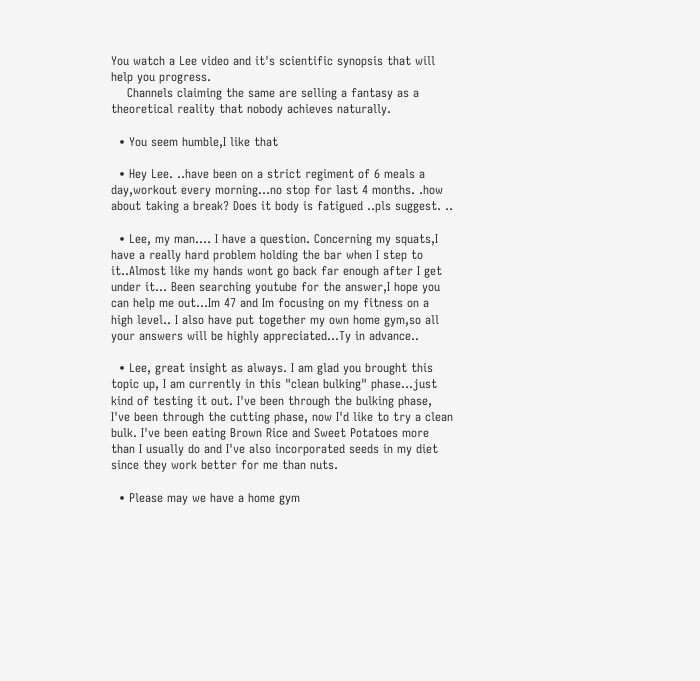You watch a Lee video and it's scientific synopsis that will help you progress.
    Channels claiming the same are selling a fantasy as a theoretical reality that nobody achieves naturally.

  • You seem humble,I like that

  • Hey Lee. ..have been on a strict regiment of 6 meals a day,workout every morning…no stop for last 4 months. .how about taking a break? Does it body is fatigued ..pls suggest. ..

  • Lee, my man…. I have a question. Concerning my squats,I have a really hard problem holding the bar when I step to it..Almost like my hands wont go back far enough after I get under it… Been searching youtube for the answer,I hope you can help me out…Im 47 and Im focusing on my fitness on a high level.. I also have put together my own home gym,so all your answers will be highly appreciated…Ty in advance..

  • Lee, great insight as always. I am glad you brought this topic up, I am currently in this "clean bulking" phase…just kind of testing it out. I've been through the bulking phase, I've been through the cutting phase, now I'd like to try a clean bulk. I've been eating Brown Rice and Sweet Potatoes more than I usually do and I've also incorporated seeds in my diet since they work better for me than nuts.

  • Please may we have a home gym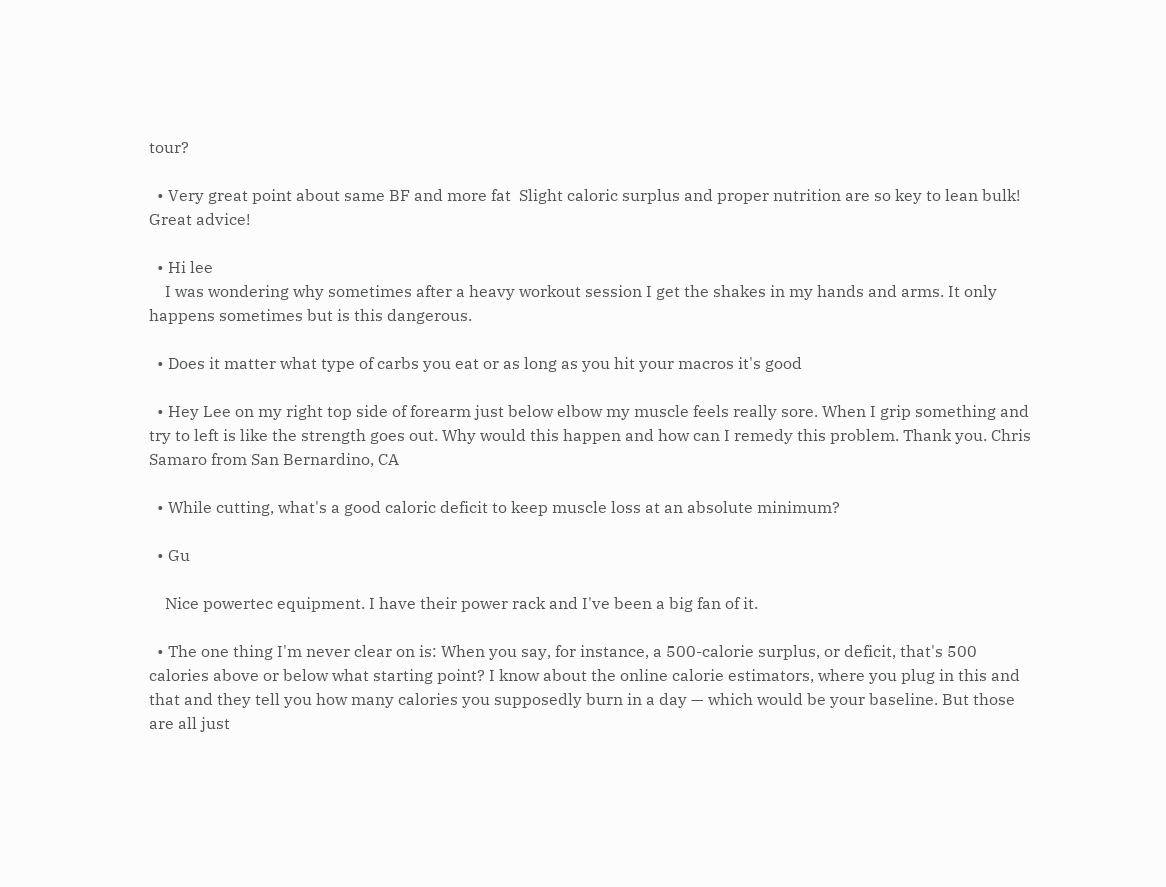tour?

  • Very great point about same BF and more fat  Slight caloric surplus and proper nutrition are so key to lean bulk! Great advice!

  • Hi lee
    I was wondering why sometimes after a heavy workout session I get the shakes in my hands and arms. It only happens sometimes but is this dangerous.

  • Does it matter what type of carbs you eat or as long as you hit your macros it's good

  • Hey Lee on my right top side of forearm just below elbow my muscle feels really sore. When I grip something and try to left is like the strength goes out. Why would this happen and how can I remedy this problem. Thank you. Chris Samaro from San Bernardino, CA

  • While cutting, what's a good caloric deficit to keep muscle loss at an absolute minimum?

  • Gu

    Nice powertec equipment. I have their power rack and I've been a big fan of it.

  • The one thing I'm never clear on is: When you say, for instance, a 500-calorie surplus, or deficit, that's 500 calories above or below what starting point? I know about the online calorie estimators, where you plug in this and that and they tell you how many calories you supposedly burn in a day — which would be your baseline. But those are all just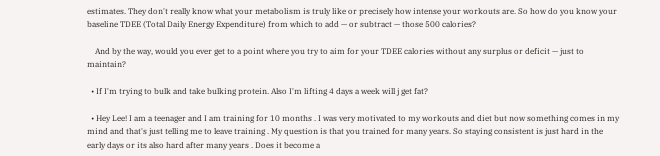estimates. They don't really know what your metabolism is truly like or precisely how intense your workouts are. So how do you know your baseline TDEE (Total Daily Energy Expenditure) from which to add — or subtract — those 500 calories?

    And by the way, would you ever get to a point where you try to aim for your TDEE calories without any surplus or deficit — just to maintain?

  • If I'm trying to bulk and take bulking protein. Also I'm lifting 4 days a week will j get fat?

  • Hey Lee! I am a teenager and I am training for 10 months . I was very motivated to my workouts and diet but now something comes in my mind and that's just telling me to leave training . My question is that you trained for many years. So staying consistent is just hard in the early days or its also hard after many years . Does it become a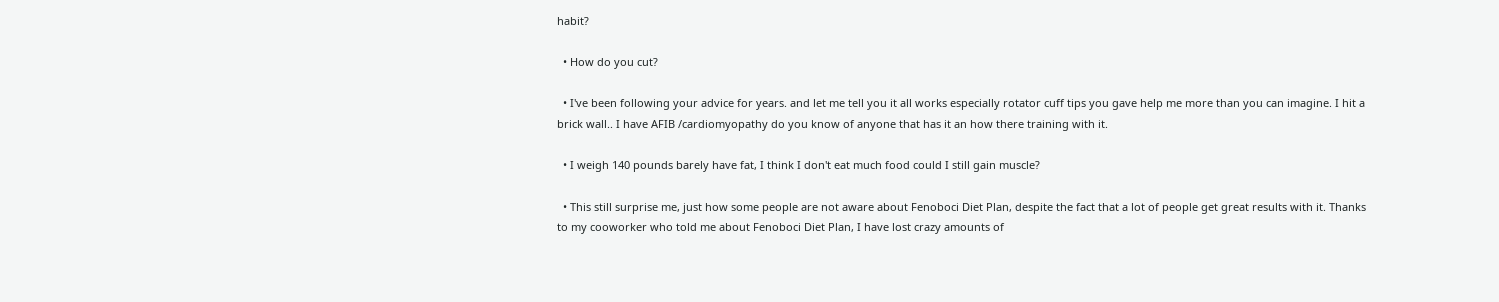habit?

  • How do you cut?

  • I've been following your advice for years. and let me tell you it all works especially rotator cuff tips you gave help me more than you can imagine. I hit a brick wall.. I have AFIB /cardiomyopathy do you know of anyone that has it an how there training with it.

  • I weigh 140 pounds barely have fat, I think I don't eat much food could I still gain muscle?

  • This still surprise me, just how some people are not aware about Fenoboci Diet Plan, despite the fact that a lot of people get great results with it. Thanks to my cooworker who told me about Fenoboci Diet Plan, I have lost crazy amounts of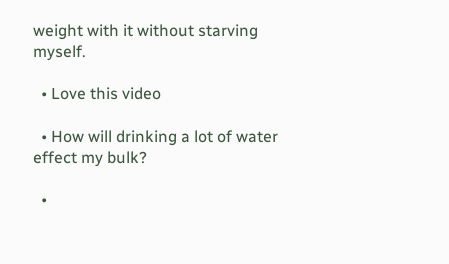weight with it without starving myself.

  • Love this video

  • How will drinking a lot of water effect my bulk?

  •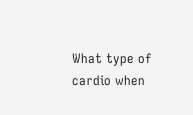What type of cardio when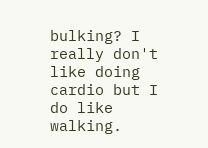bulking? I really don't like doing cardio but I do like walking.